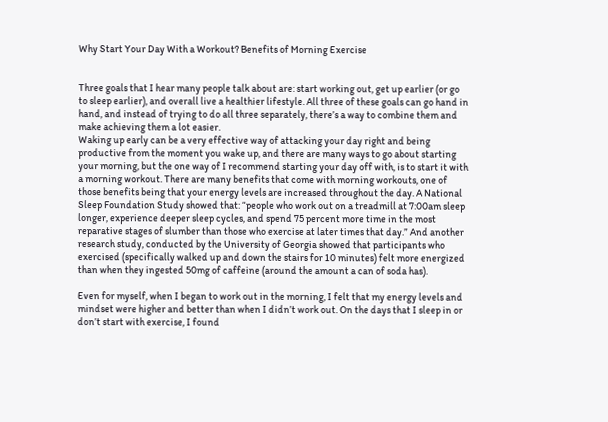Why Start Your Day With a Workout? Benefits of Morning Exercise


Three goals that I hear many people talk about are: start working out, get up earlier (or go to sleep earlier), and overall live a healthier lifestyle. All three of these goals can go hand in hand, and instead of trying to do all three separately, there’s a way to combine them and make achieving them a lot easier.
Waking up early can be a very effective way of attacking your day right and being productive from the moment you wake up, and there are many ways to go about starting your morning, but the one way of I recommend starting your day off with, is to start it with a morning workout. There are many benefits that come with morning workouts, one of those benefits being that your energy levels are increased throughout the day. A National Sleep Foundation Study showed that: “people who work out on a treadmill at 7:00am sleep longer, experience deeper sleep cycles, and spend 75 percent more time in the most reparative stages of slumber than those who exercise at later times that day.” And another research study, conducted by the University of Georgia showed that participants who exercised (specifically walked up and down the stairs for 10 minutes) felt more energized than when they ingested 50mg of caffeine (around the amount a can of soda has).

Even for myself, when I began to work out in the morning, I felt that my energy levels and mindset were higher and better than when I didn’t work out. On the days that I sleep in or don’t start with exercise, I found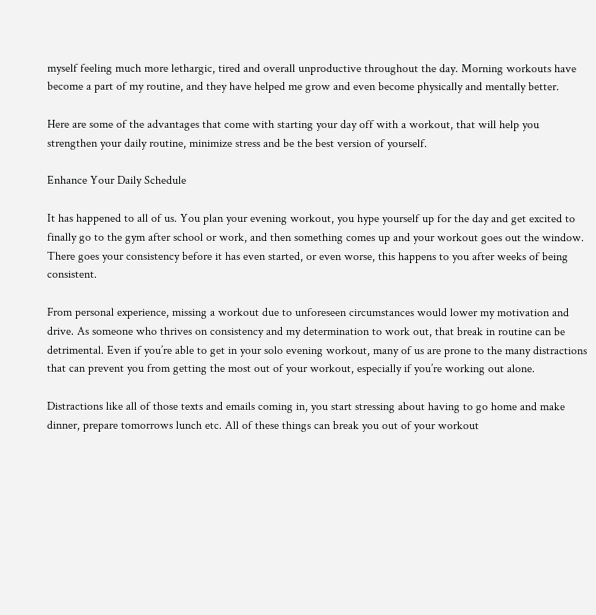myself feeling much more lethargic, tired and overall unproductive throughout the day. Morning workouts have become a part of my routine, and they have helped me grow and even become physically and mentally better.

Here are some of the advantages that come with starting your day off with a workout, that will help you strengthen your daily routine, minimize stress and be the best version of yourself.

Enhance Your Daily Schedule

It has happened to all of us. You plan your evening workout, you hype yourself up for the day and get excited to finally go to the gym after school or work, and then something comes up and your workout goes out the window. There goes your consistency before it has even started, or even worse, this happens to you after weeks of being consistent.

From personal experience, missing a workout due to unforeseen circumstances would lower my motivation and drive. As someone who thrives on consistency and my determination to work out, that break in routine can be detrimental. Even if you’re able to get in your solo evening workout, many of us are prone to the many distractions that can prevent you from getting the most out of your workout, especially if you’re working out alone.

Distractions like all of those texts and emails coming in, you start stressing about having to go home and make dinner, prepare tomorrows lunch etc. All of these things can break you out of your workout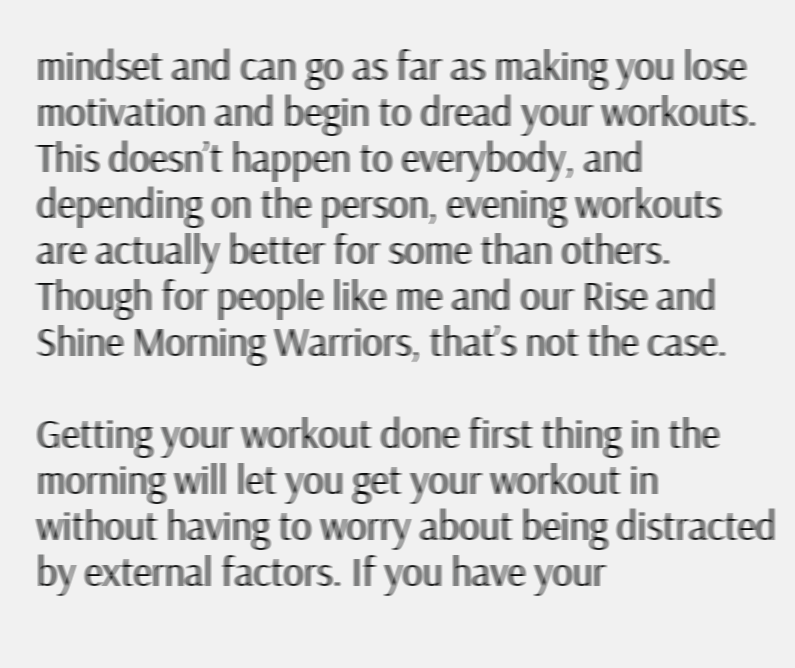mindset and can go as far as making you lose motivation and begin to dread your workouts. This doesn’t happen to everybody, and depending on the person, evening workouts are actually better for some than others. Though for people like me and our Rise and Shine Morning Warriors, that’s not the case.

Getting your workout done first thing in the morning will let you get your workout in without having to worry about being distracted by external factors. If you have your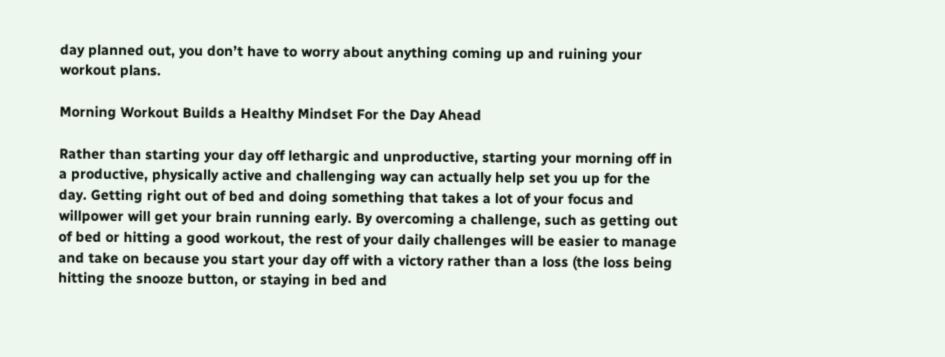day planned out, you don’t have to worry about anything coming up and ruining your workout plans.

Morning Workout Builds a Healthy Mindset For the Day Ahead

Rather than starting your day off lethargic and unproductive, starting your morning off in a productive, physically active and challenging way can actually help set you up for the day. Getting right out of bed and doing something that takes a lot of your focus and willpower will get your brain running early. By overcoming a challenge, such as getting out of bed or hitting a good workout, the rest of your daily challenges will be easier to manage and take on because you start your day off with a victory rather than a loss (the loss being hitting the snooze button, or staying in bed and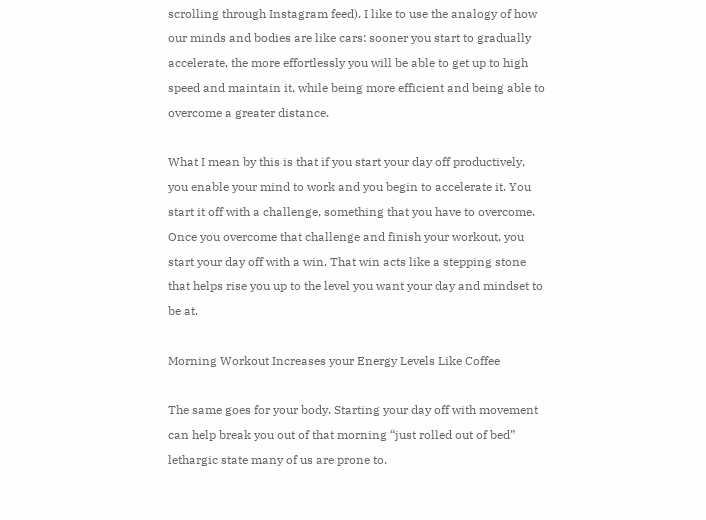scrolling through Instagram feed). I like to use the analogy of how our minds and bodies are like cars: sooner you start to gradually accelerate, the more effortlessly you will be able to get up to high speed and maintain it, while being more efficient and being able to overcome a greater distance.

What I mean by this is that if you start your day off productively, you enable your mind to work and you begin to accelerate it. You start it off with a challenge, something that you have to overcome. Once you overcome that challenge and finish your workout, you start your day off with a win. That win acts like a stepping stone that helps rise you up to the level you want your day and mindset to be at.

Morning Workout Increases your Energy Levels Like Coffee

The same goes for your body. Starting your day off with movement can help break you out of that morning “just rolled out of bed” lethargic state many of us are prone to.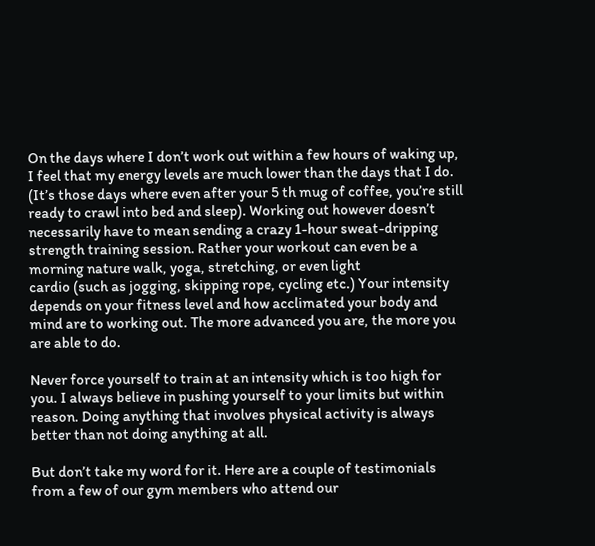On the days where I don’t work out within a few hours of waking up, I feel that my energy levels are much lower than the days that I do. (It’s those days where even after your 5 th mug of coffee, you’re still ready to crawl into bed and sleep). Working out however doesn’t necessarily have to mean sending a crazy 1-hour sweat-dripping strength training session. Rather your workout can even be a morning nature walk, yoga, stretching, or even light
cardio (such as jogging, skipping rope, cycling etc.) Your intensity depends on your fitness level and how acclimated your body and mind are to working out. The more advanced you are, the more you are able to do.

Never force yourself to train at an intensity which is too high for you. I always believe in pushing yourself to your limits but within reason. Doing anything that involves physical activity is always better than not doing anything at all.

But don’t take my word for it. Here are a couple of testimonials from a few of our gym members who attend our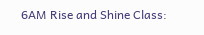6AM Rise and Shine Class: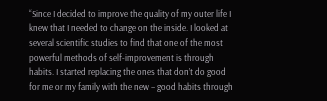“Since I decided to improve the quality of my outer life I knew that I needed to change on the inside. I looked at several scientific studies to find that one of the most powerful methods of self-improvement is through habits. I started replacing the ones that don’t do good for me or my family with the new – good habits through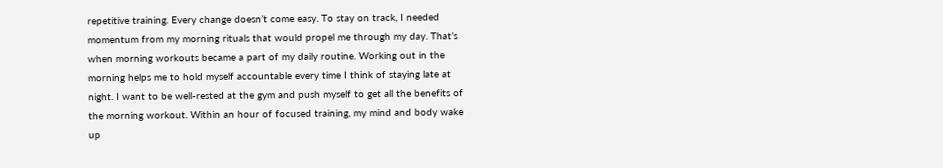repetitive training. Every change doesn’t come easy. To stay on track, I needed momentum from my morning rituals that would propel me through my day. That’s when morning workouts became a part of my daily routine. Working out in the morning helps me to hold myself accountable every time I think of staying late at night. I want to be well-rested at the gym and push myself to get all the benefits of the morning workout. Within an hour of focused training, my mind and body wake up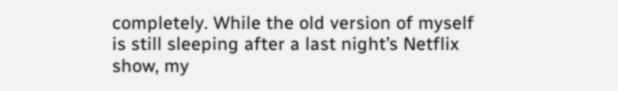completely. While the old version of myself is still sleeping after a last night’s Netflix show, my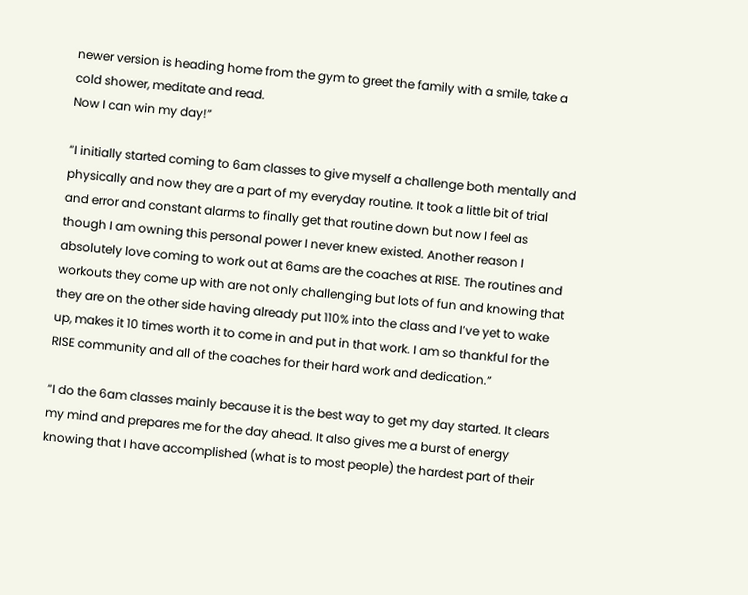newer version is heading home from the gym to greet the family with a smile, take a cold shower, meditate and read.
Now I can win my day!”

“I initially started coming to 6am classes to give myself a challenge both mentally and physically and now they are a part of my everyday routine. It took a little bit of trial and error and constant alarms to finally get that routine down but now I feel as though I am owning this personal power I never knew existed. Another reason I absolutely love coming to work out at 6ams are the coaches at RISE. The routines and workouts they come up with are not only challenging but lots of fun and knowing that they are on the other side having already put 110% into the class and I’ve yet to wake up, makes it 10 times worth it to come in and put in that work. I am so thankful for the RISE community and all of the coaches for their hard work and dedication.”

“I do the 6am classes mainly because it is the best way to get my day started. It clears my mind and prepares me for the day ahead. It also gives me a burst of energy knowing that I have accomplished (what is to most people) the hardest part of their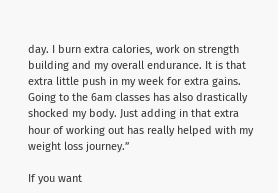day. I burn extra calories, work on strength building and my overall endurance. It is that extra little push in my week for extra gains. Going to the 6am classes has also drastically shocked my body. Just adding in that extra hour of working out has really helped with my weight loss journey.”

If you want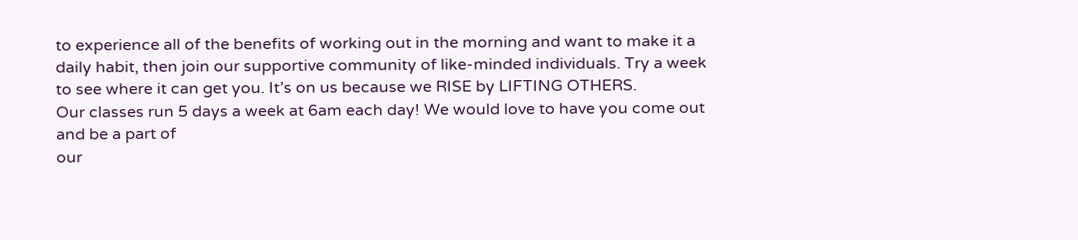to experience all of the benefits of working out in the morning and want to make it a daily habit, then join our supportive community of like-minded individuals. Try a week to see where it can get you. It’s on us because we RISE by LIFTING OTHERS.
Our classes run 5 days a week at 6am each day! We would love to have you come out and be a part of
our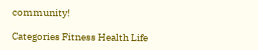community!

Categories Fitness Health Life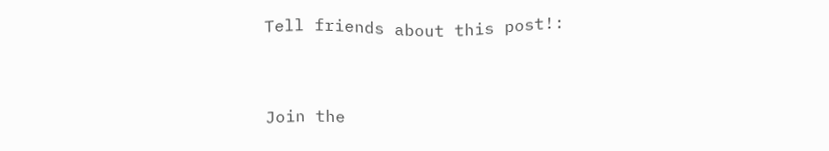Tell friends about this post!:


Join the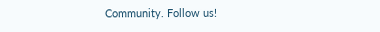Community. Follow us!